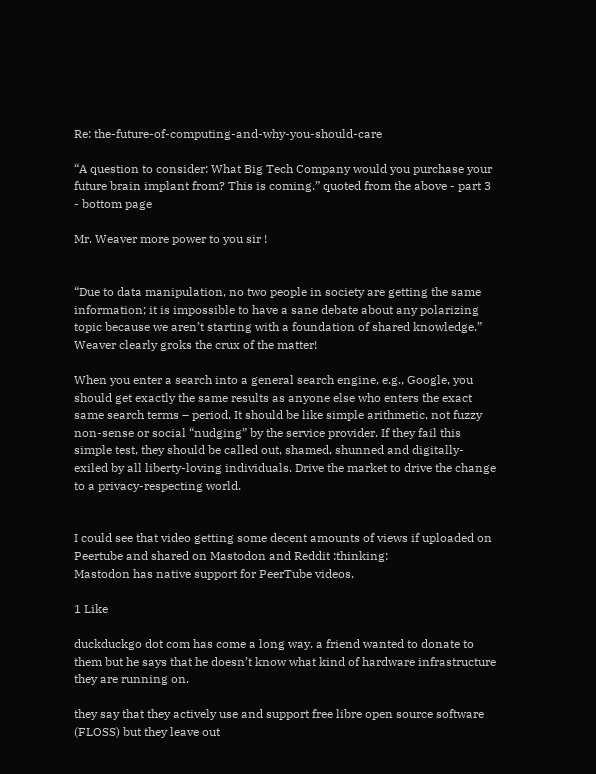Re: the-future-of-computing-and-why-you-should-care

“A question to consider: What Big Tech Company would you purchase your future brain implant from? This is coming.” quoted from the above - part 3 - bottom page

Mr. Weaver more power to you sir !


“Due to data manipulation, no two people in society are getting the same information; it is impossible to have a sane debate about any polarizing topic because we aren’t starting with a foundation of shared knowledge.”
Weaver clearly groks the crux of the matter!

When you enter a search into a general search engine, e.g., Google, you should get exactly the same results as anyone else who enters the exact same search terms – period. It should be like simple arithmetic, not fuzzy non-sense or social “nudging” by the service provider. If they fail this simple test, they should be called out, shamed, shunned and digitally-exiled by all liberty-loving individuals. Drive the market to drive the change to a privacy-respecting world.


I could see that video getting some decent amounts of views if uploaded on Peertube and shared on Mastodon and Reddit :thinking:
Mastodon has native support for PeerTube videos.

1 Like

duckduckgo dot com has come a long way. a friend wanted to donate to them but he says that he doesn’t know what kind of hardware infrastructure they are running on.

they say that they actively use and support free libre open source software (FLOSS) but they leave out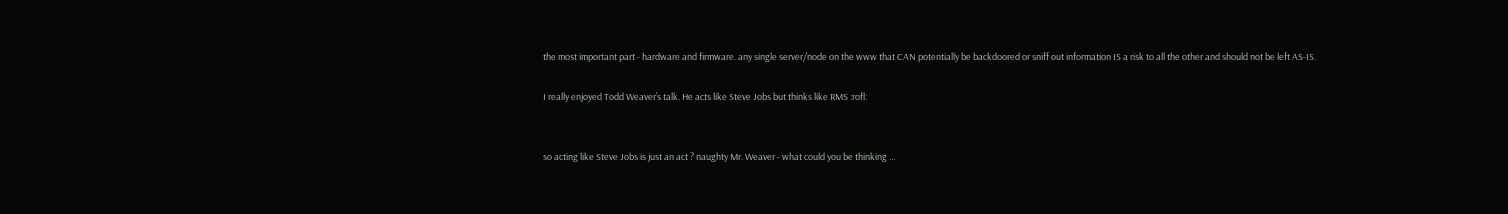the most important part - hardware and firmware. any single server/node on the www that CAN potentially be backdoored or sniff out information IS a risk to all the other and should not be left AS-IS.

I really enjoyed Todd Weaver’s talk. He acts like Steve Jobs but thinks like RMS :rofl:


so acting like Steve Jobs is just an act ? naughty Mr. Weaver - what could you be thinking …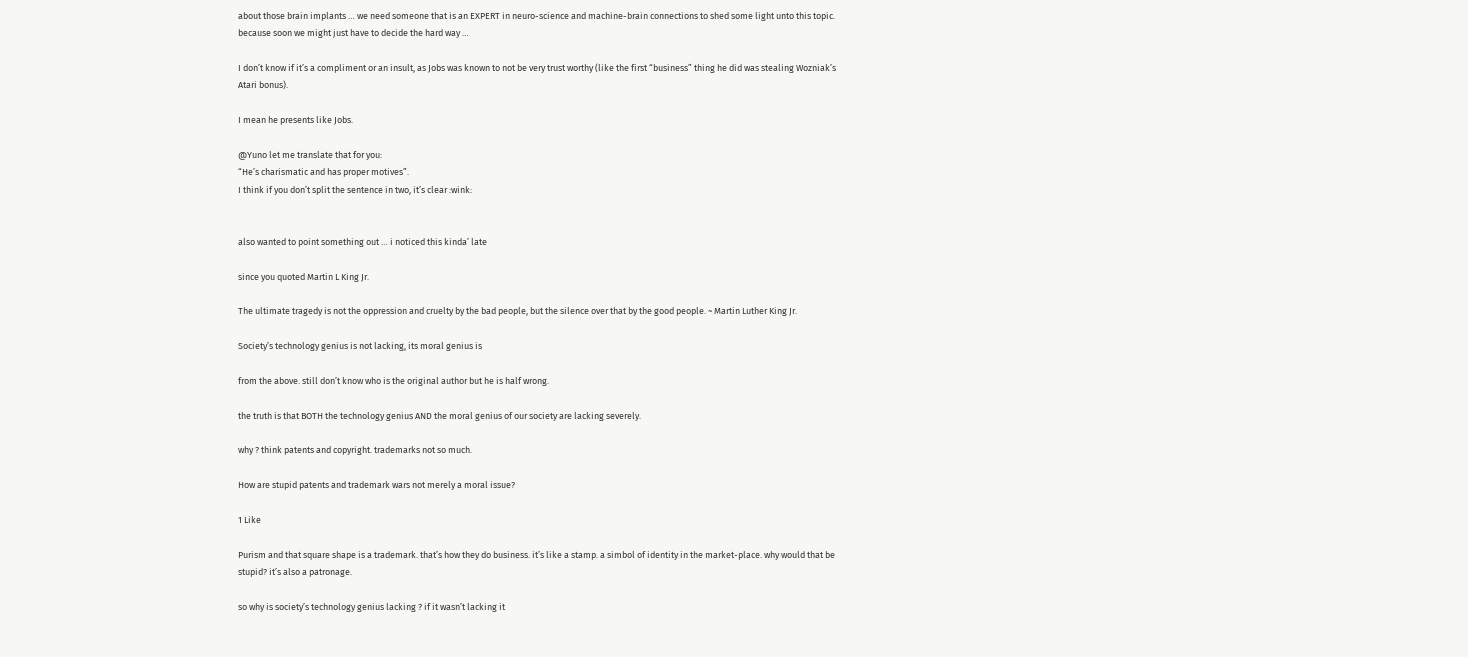about those brain implants … we need someone that is an EXPERT in neuro-science and machine-brain connections to shed some light unto this topic. because soon we might just have to decide the hard way …

I don’t know if it’s a compliment or an insult, as Jobs was known to not be very trust worthy (like the first “business” thing he did was stealing Wozniak’s Atari bonus).

I mean he presents like Jobs.

@Yuno let me translate that for you:
“He’s charismatic and has proper motives”.
I think if you don’t split the sentence in two, it’s clear :wink:


also wanted to point something out … i noticed this kinda’ late

since you quoted Martin L King Jr.

The ultimate tragedy is not the oppression and cruelty by the bad people, but the silence over that by the good people. ~ Martin Luther King Jr.

Society’s technology genius is not lacking, its moral genius is

from the above. still don’t know who is the original author but he is half wrong.

the truth is that BOTH the technology genius AND the moral genius of our society are lacking severely.

why ? think patents and copyright. trademarks not so much.

How are stupid patents and trademark wars not merely a moral issue?

1 Like

Purism and that square shape is a trademark. that’s how they do business. it’s like a stamp. a simbol of identity in the market-place. why would that be stupid? it’s also a patronage.

so why is society’s technology genius lacking ? if it wasn’t lacking it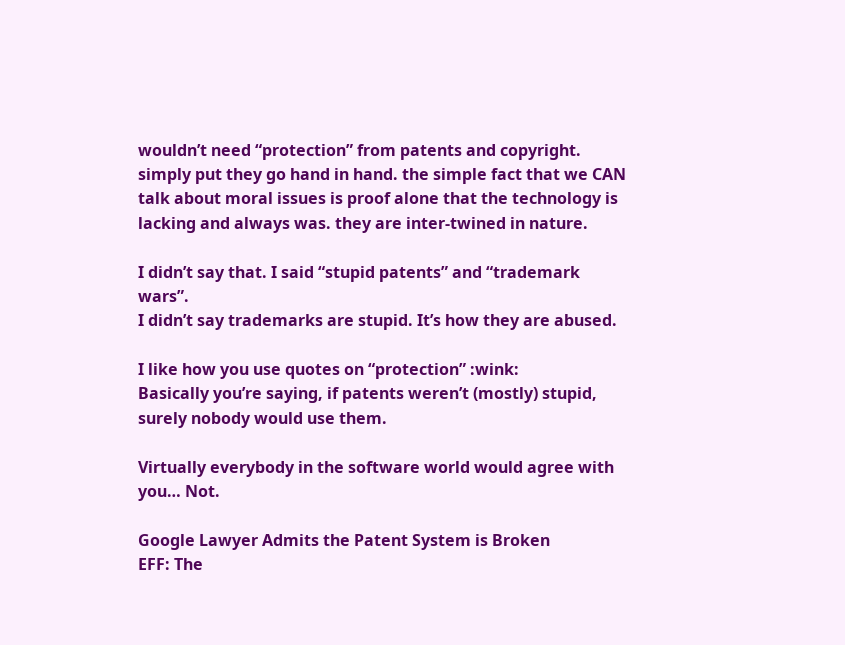wouldn’t need “protection” from patents and copyright. simply put they go hand in hand. the simple fact that we CAN talk about moral issues is proof alone that the technology is lacking and always was. they are inter-twined in nature.

I didn’t say that. I said “stupid patents” and “trademark wars”.
I didn’t say trademarks are stupid. It’s how they are abused.

I like how you use quotes on “protection” :wink:
Basically you’re saying, if patents weren’t (mostly) stupid, surely nobody would use them.

Virtually everybody in the software world would agree with you… Not.

Google Lawyer Admits the Patent System is Broken
EFF: The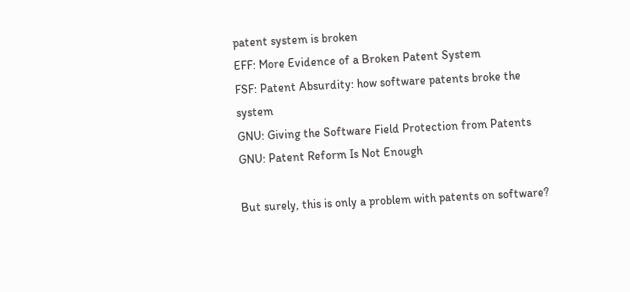patent system is broken
EFF: More Evidence of a Broken Patent System
FSF: Patent Absurdity: how software patents broke the system
GNU: Giving the Software Field Protection from Patents
GNU: Patent Reform Is Not Enough

But surely, this is only a problem with patents on software?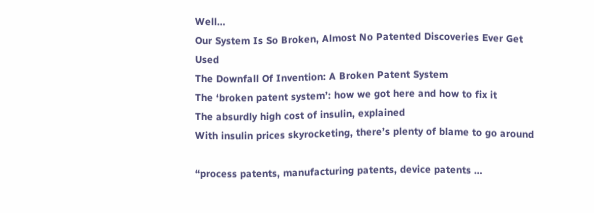Well…
Our System Is So Broken, Almost No Patented Discoveries Ever Get Used
The Downfall Of Invention: A Broken Patent System
The ‘broken patent system’: how we got here and how to fix it
The absurdly high cost of insulin, explained
With insulin prices skyrocketing, there’s plenty of blame to go around

“process patents, manufacturing patents, device patents …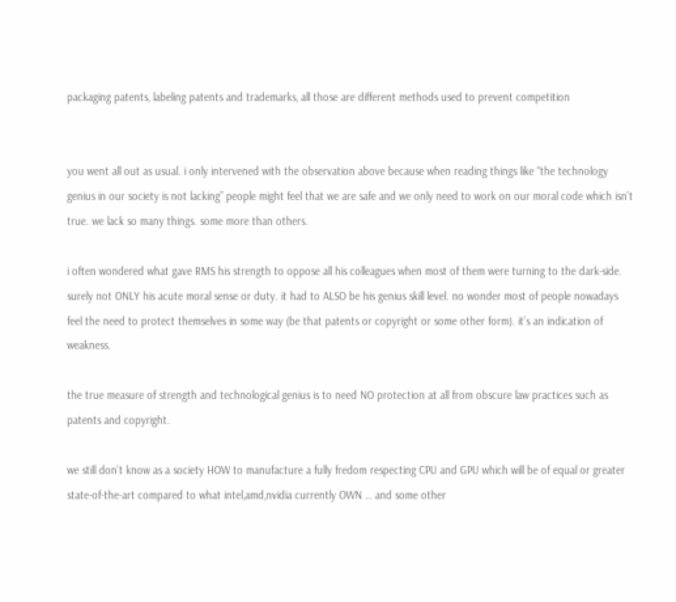packaging patents, labeling patents and trademarks, all those are different methods used to prevent competition


you went all out as usual. i only intervened with the observation above because when reading things like “the technology genius in our society is not lacking” people might feel that we are safe and we only need to work on our moral code which isn’t true. we lack so many things. some more than others.

i often wondered what gave RMS his strength to oppose all his colleagues when most of them were turning to the dark-side. surely not ONLY his acute moral sense or duty. it had to ALSO be his genius skill level. no wonder most of people nowadays feel the need to protect themselves in some way (be that patents or copyright or some other form). it’s an indication of weakness.

the true measure of strength and technological genius is to need NO protection at all from obscure law practices such as patents and copyright.

we still don’t know as a society HOW to manufacture a fully fredom respecting CPU and GPU which will be of equal or greater state-of-the-art compared to what intel,amd,nvidia currently OWN … and some other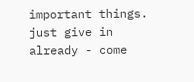important things. just give in already - come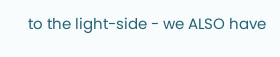to the light-side - we ALSO have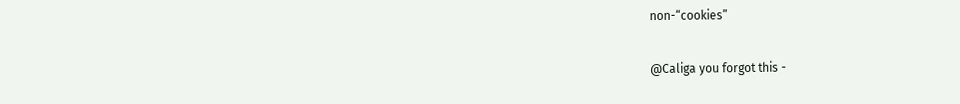non-“cookies”

@Caliga you forgot this -